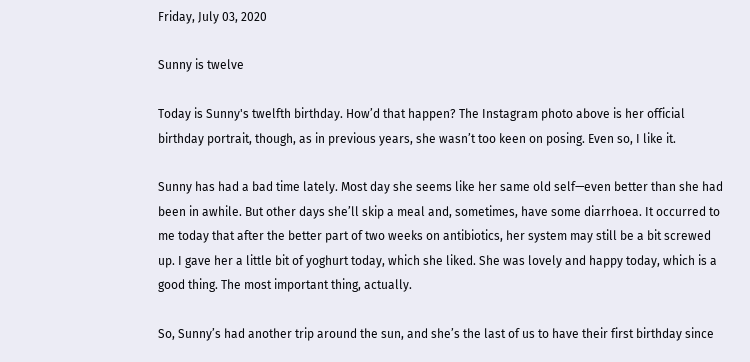Friday, July 03, 2020

Sunny is twelve

Today is Sunny's twelfth birthday. How’d that happen? The Instagram photo above is her official birthday portrait, though, as in previous years, she wasn’t too keen on posing. Even so, I like it.

Sunny has had a bad time lately. Most day she seems like her same old self—even better than she had been in awhile. But other days she’ll skip a meal and, sometimes, have some diarrhoea. It occurred to me today that after the better part of two weeks on antibiotics, her system may still be a bit screwed up. I gave her a little bit of yoghurt today, which she liked. She was lovely and happy today, which is a good thing. The most important thing, actually.

So, Sunny’s had another trip around the sun, and she’s the last of us to have their first birthday since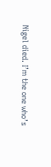Nigel died. I’m the one who’s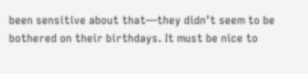been sensitive about that—they didn’t seem to be bothered on their birthdays. It must be nice to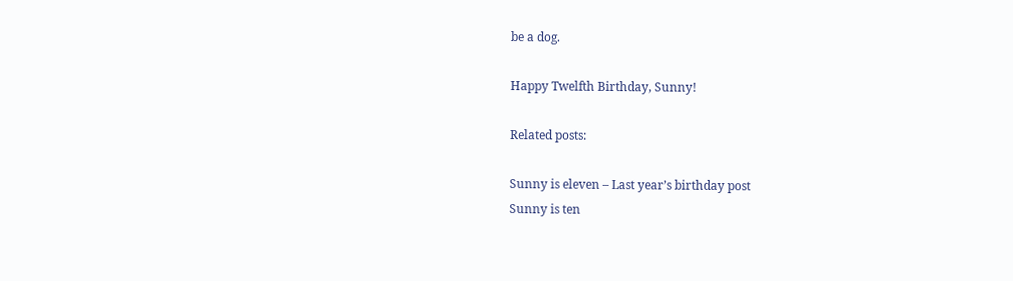be a dog.

Happy Twelfth Birthday, Sunny!

Related posts:

Sunny is eleven – Last year’s birthday post
Sunny is ten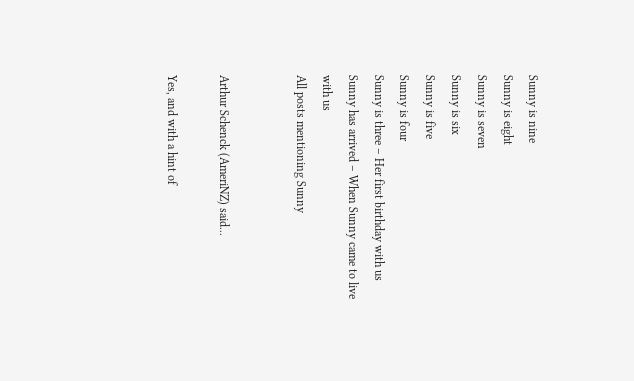Sunny is nine
Sunny is eight
Sunny is seven
Sunny is six
Sunny is five
Sunny is four
Sunny is three – Her first birthday with us
Sunny has arrived – When Sunny came to live with us
All posts mentioning Sunny


Arthur Schenck (AmeriNZ) said...

Yes, and with a hint of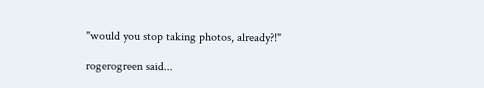"would you stop taking photos, already?!"

rogerogreen said...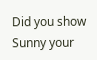Did you show Sunny your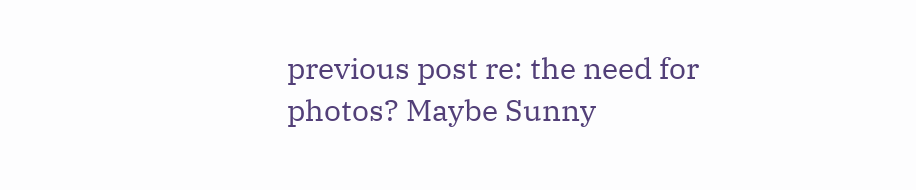previous post re: the need for photos? Maybe Sunny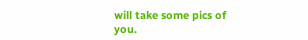will take some pics of you.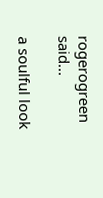rogerogreen said...

a soulful look